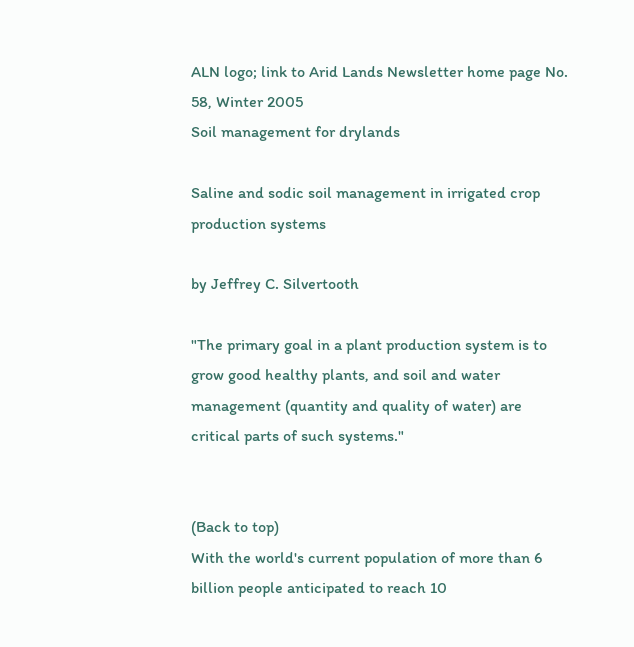ALN logo; link to Arid Lands Newsletter home page No. 58, Winter 2005
Soil management for drylands

Saline and sodic soil management in irrigated crop production systems

by Jeffrey C. Silvertooth

"The primary goal in a plant production system is to grow good healthy plants, and soil and water management (quantity and quality of water) are critical parts of such systems."


(Back to top)
With the world's current population of more than 6 billion people anticipated to reach 10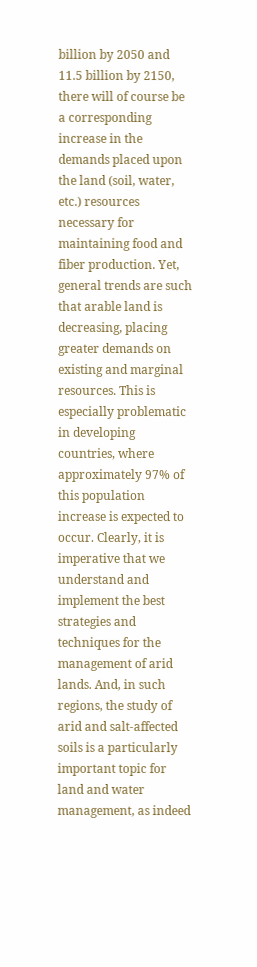billion by 2050 and 11.5 billion by 2150, there will of course be a corresponding increase in the demands placed upon the land (soil, water, etc.) resources necessary for maintaining food and fiber production. Yet, general trends are such that arable land is decreasing, placing greater demands on existing and marginal resources. This is especially problematic in developing countries, where approximately 97% of this population increase is expected to occur. Clearly, it is imperative that we understand and implement the best strategies and techniques for the management of arid lands. And, in such regions, the study of arid and salt-affected soils is a particularly important topic for land and water management, as indeed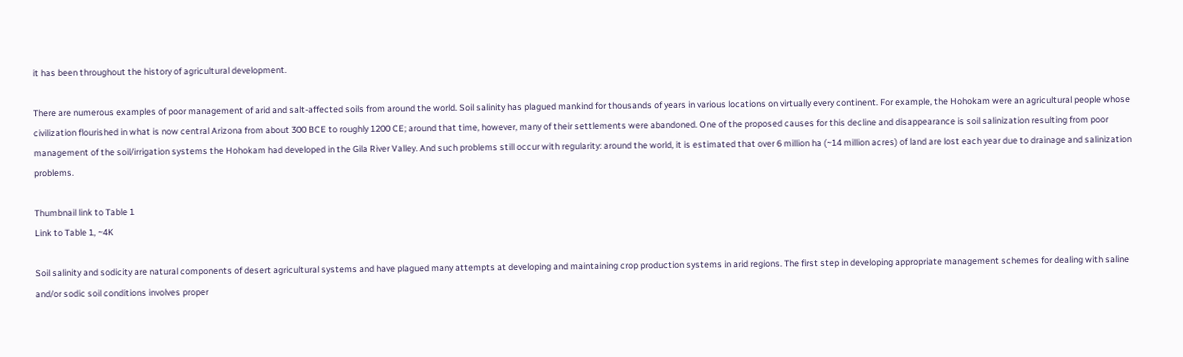it has been throughout the history of agricultural development.

There are numerous examples of poor management of arid and salt-affected soils from around the world. Soil salinity has plagued mankind for thousands of years in various locations on virtually every continent. For example, the Hohokam were an agricultural people whose civilization flourished in what is now central Arizona from about 300 BCE to roughly 1200 CE; around that time, however, many of their settlements were abandoned. One of the proposed causes for this decline and disappearance is soil salinization resulting from poor management of the soil/irrigation systems the Hohokam had developed in the Gila River Valley. And such problems still occur with regularity: around the world, it is estimated that over 6 million ha (~14 million acres) of land are lost each year due to drainage and salinization problems.

Thumbnail link to Table 1
Link to Table 1, ~4K

Soil salinity and sodicity are natural components of desert agricultural systems and have plagued many attempts at developing and maintaining crop production systems in arid regions. The first step in developing appropriate management schemes for dealing with saline and/or sodic soil conditions involves proper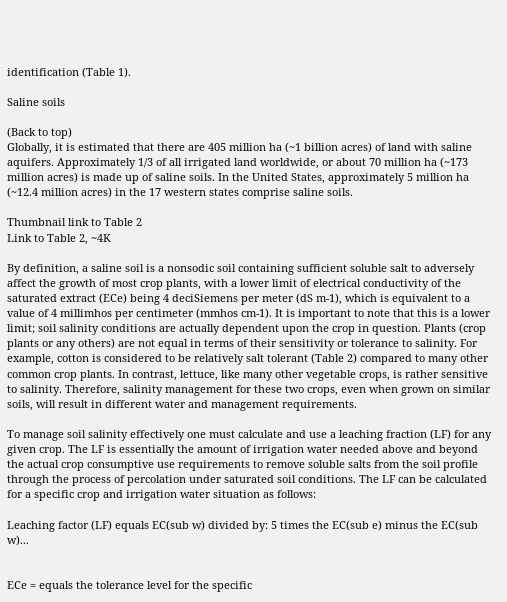identification (Table 1).

Saline soils

(Back to top)
Globally, it is estimated that there are 405 million ha (~1 billion acres) of land with saline aquifers. Approximately 1/3 of all irrigated land worldwide, or about 70 million ha (~173 million acres) is made up of saline soils. In the United States, approximately 5 million ha (~12.4 million acres) in the 17 western states comprise saline soils.

Thumbnail link to Table 2
Link to Table 2, ~4K

By definition, a saline soil is a nonsodic soil containing sufficient soluble salt to adversely affect the growth of most crop plants, with a lower limit of electrical conductivity of the saturated extract (ECe) being 4 deciSiemens per meter (dS m-1), which is equivalent to a value of 4 millimhos per centimeter (mmhos cm-1). It is important to note that this is a lower limit; soil salinity conditions are actually dependent upon the crop in question. Plants (crop plants or any others) are not equal in terms of their sensitivity or tolerance to salinity. For example, cotton is considered to be relatively salt tolerant (Table 2) compared to many other common crop plants. In contrast, lettuce, like many other vegetable crops, is rather sensitive to salinity. Therefore, salinity management for these two crops, even when grown on similar soils, will result in different water and management requirements.

To manage soil salinity effectively one must calculate and use a leaching fraction (LF) for any given crop. The LF is essentially the amount of irrigation water needed above and beyond the actual crop consumptive use requirements to remove soluble salts from the soil profile through the process of percolation under saturated soil conditions. The LF can be calculated for a specific crop and irrigation water situation as follows:

Leaching factor (LF) equals EC(sub w) divided by: 5 times the EC(sub e) minus the EC(sub w)...


ECe = equals the tolerance level for the specific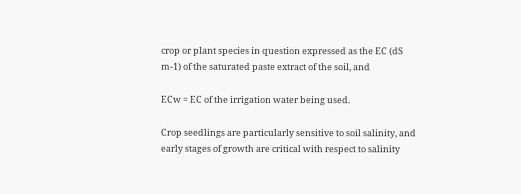crop or plant species in question expressed as the EC (dS m-1) of the saturated paste extract of the soil, and

ECw = EC of the irrigation water being used.

Crop seedlings are particularly sensitive to soil salinity, and early stages of growth are critical with respect to salinity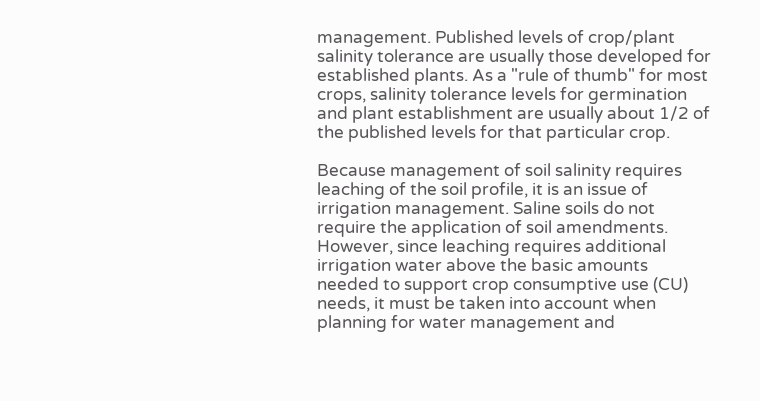management. Published levels of crop/plant salinity tolerance are usually those developed for established plants. As a "rule of thumb" for most crops, salinity tolerance levels for germination and plant establishment are usually about 1/2 of the published levels for that particular crop.

Because management of soil salinity requires leaching of the soil profile, it is an issue of irrigation management. Saline soils do not require the application of soil amendments. However, since leaching requires additional irrigation water above the basic amounts needed to support crop consumptive use (CU) needs, it must be taken into account when planning for water management and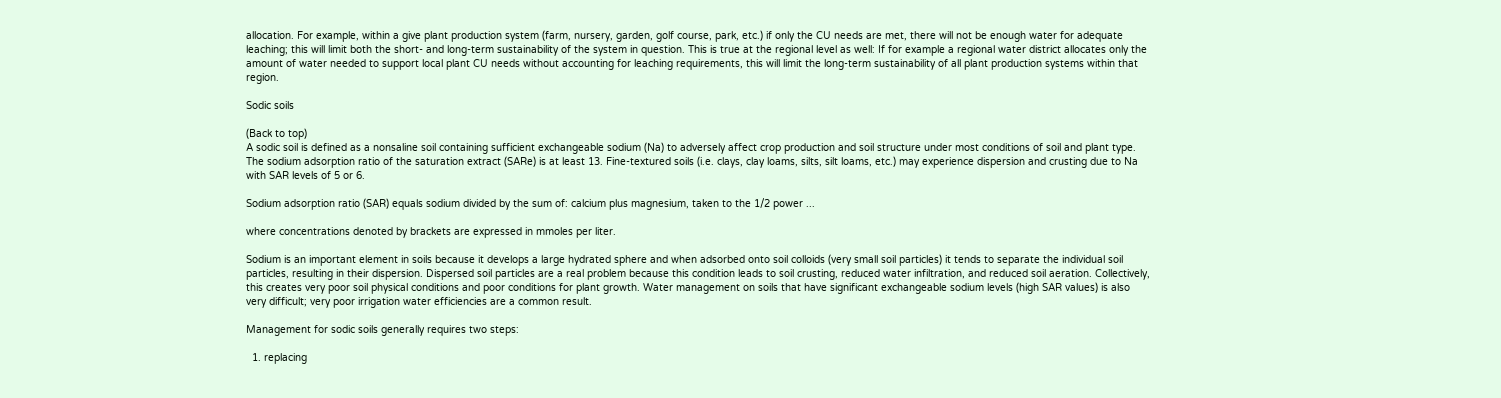allocation. For example, within a give plant production system (farm, nursery, garden, golf course, park, etc.) if only the CU needs are met, there will not be enough water for adequate leaching; this will limit both the short- and long-term sustainability of the system in question. This is true at the regional level as well: If for example a regional water district allocates only the amount of water needed to support local plant CU needs without accounting for leaching requirements, this will limit the long-term sustainability of all plant production systems within that region.

Sodic soils

(Back to top)
A sodic soil is defined as a nonsaline soil containing sufficient exchangeable sodium (Na) to adversely affect crop production and soil structure under most conditions of soil and plant type. The sodium adsorption ratio of the saturation extract (SARe) is at least 13. Fine-textured soils (i.e. clays, clay loams, silts, silt loams, etc.) may experience dispersion and crusting due to Na with SAR levels of 5 or 6.

Sodium adsorption ratio (SAR) equals sodium divided by the sum of: calcium plus magnesium, taken to the 1/2 power ...

where concentrations denoted by brackets are expressed in mmoles per liter.

Sodium is an important element in soils because it develops a large hydrated sphere and when adsorbed onto soil colloids (very small soil particles) it tends to separate the individual soil particles, resulting in their dispersion. Dispersed soil particles are a real problem because this condition leads to soil crusting, reduced water infiltration, and reduced soil aeration. Collectively, this creates very poor soil physical conditions and poor conditions for plant growth. Water management on soils that have significant exchangeable sodium levels (high SAR values) is also very difficult; very poor irrigation water efficiencies are a common result.

Management for sodic soils generally requires two steps:

  1. replacing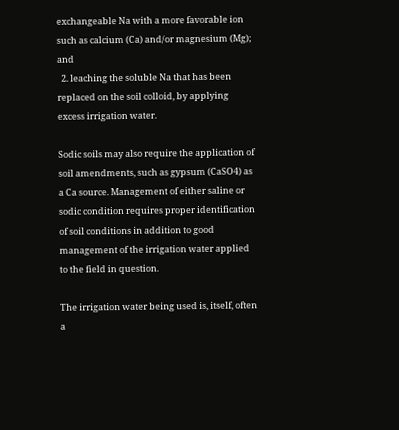exchangeable Na with a more favorable ion such as calcium (Ca) and/or magnesium (Mg); and
  2. leaching the soluble Na that has been replaced on the soil colloid, by applying excess irrigation water.

Sodic soils may also require the application of soil amendments, such as gypsum (CaSO4) as a Ca source. Management of either saline or sodic condition requires proper identification of soil conditions in addition to good management of the irrigation water applied to the field in question.

The irrigation water being used is, itself, often a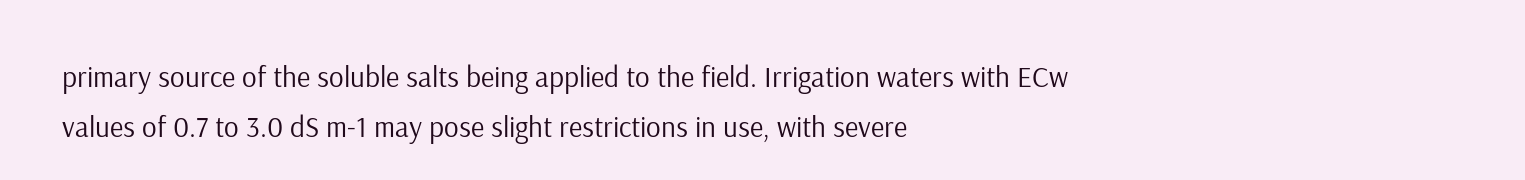primary source of the soluble salts being applied to the field. Irrigation waters with ECw values of 0.7 to 3.0 dS m-1 may pose slight restrictions in use, with severe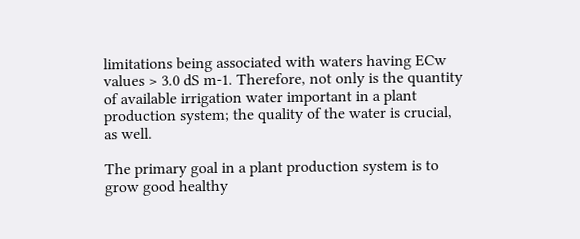limitations being associated with waters having ECw values > 3.0 dS m-1. Therefore, not only is the quantity of available irrigation water important in a plant production system; the quality of the water is crucial, as well.

The primary goal in a plant production system is to grow good healthy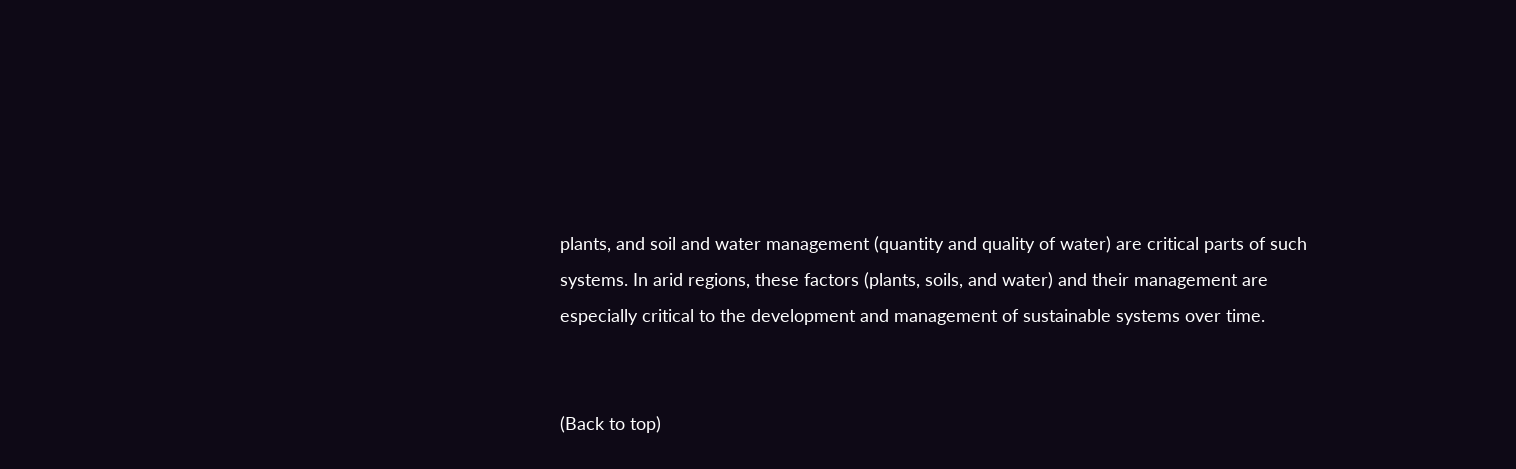plants, and soil and water management (quantity and quality of water) are critical parts of such systems. In arid regions, these factors (plants, soils, and water) and their management are especially critical to the development and management of sustainable systems over time.


(Back to top)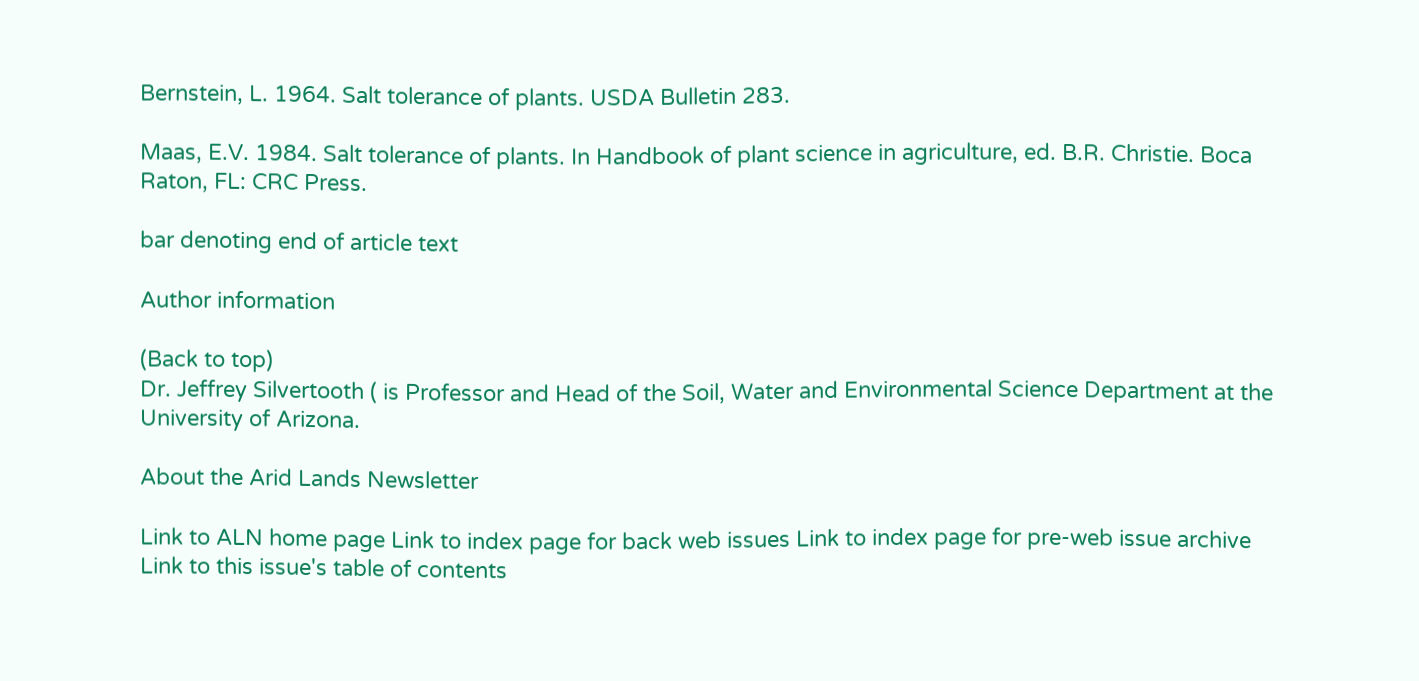Bernstein, L. 1964. Salt tolerance of plants. USDA Bulletin 283.

Maas, E.V. 1984. Salt tolerance of plants. In Handbook of plant science in agriculture, ed. B.R. Christie. Boca Raton, FL: CRC Press.

bar denoting end of article text

Author information

(Back to top)
Dr. Jeffrey Silvertooth ( is Professor and Head of the Soil, Water and Environmental Science Department at the University of Arizona.

About the Arid Lands Newsletter

Link to ALN home page Link to index page for back web issues Link to index page for pre-web issue archive Link to this issue's table of contents